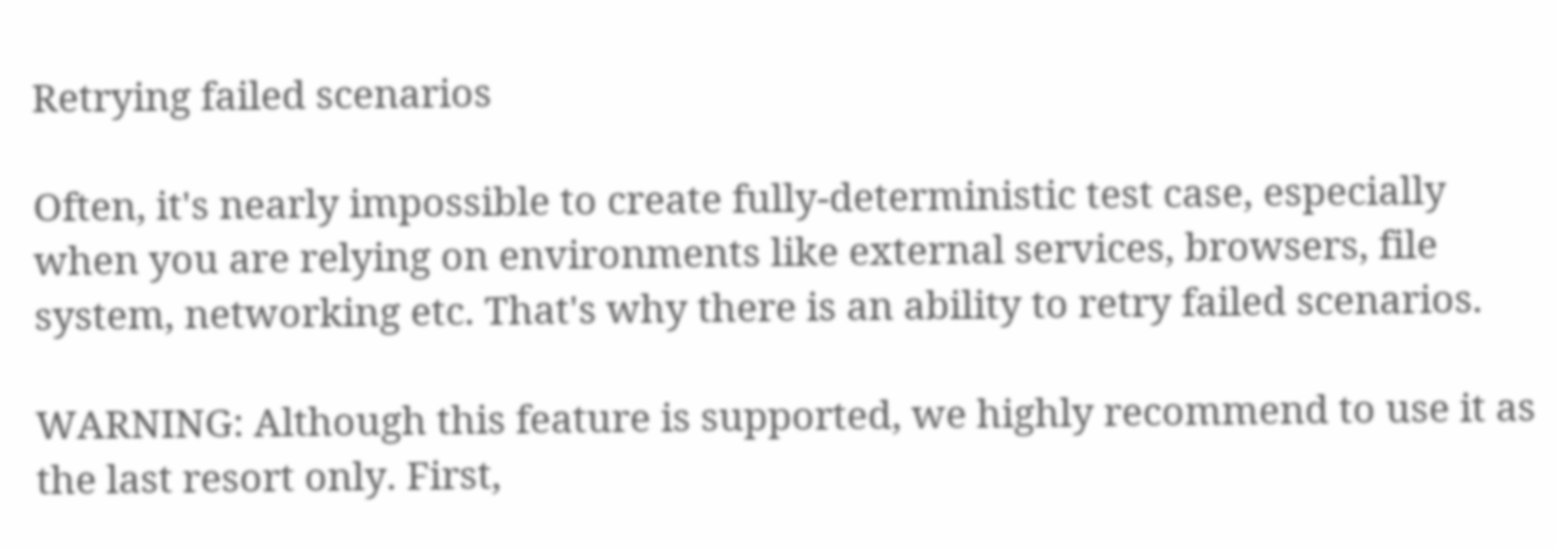Retrying failed scenarios

Often, it's nearly impossible to create fully-deterministic test case, especially when you are relying on environments like external services, browsers, file system, networking etc. That's why there is an ability to retry failed scenarios.

WARNING: Although this feature is supported, we highly recommend to use it as the last resort only. First,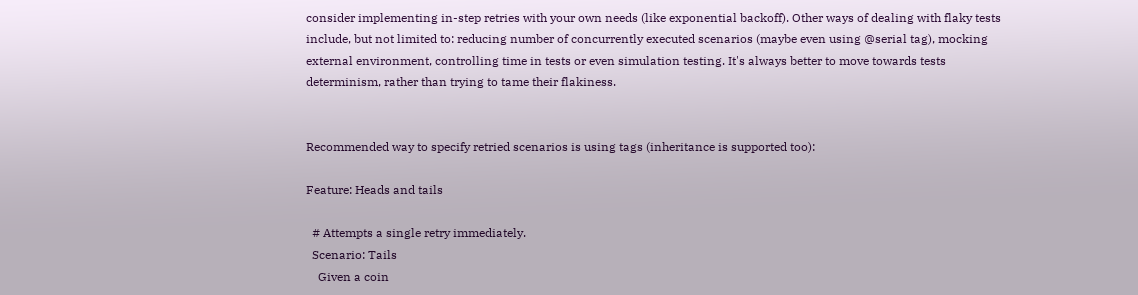consider implementing in-step retries with your own needs (like exponential backoff). Other ways of dealing with flaky tests include, but not limited to: reducing number of concurrently executed scenarios (maybe even using @serial tag), mocking external environment, controlling time in tests or even simulation testing. It's always better to move towards tests determinism, rather than trying to tame their flakiness.


Recommended way to specify retried scenarios is using tags (inheritance is supported too):

Feature: Heads and tails

  # Attempts a single retry immediately.
  Scenario: Tails
    Given a coin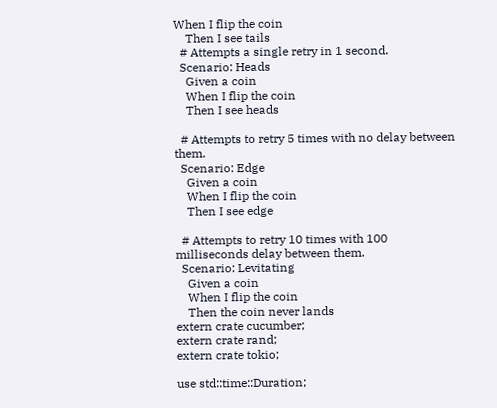When I flip the coin
    Then I see tails
  # Attempts a single retry in 1 second.
  Scenario: Heads
    Given a coin
    When I flip the coin
    Then I see heads

  # Attempts to retry 5 times with no delay between them.
  Scenario: Edge
    Given a coin
    When I flip the coin
    Then I see edge

  # Attempts to retry 10 times with 100 milliseconds delay between them.
  Scenario: Levitating
    Given a coin
    When I flip the coin
    Then the coin never lands
extern crate cucumber;
extern crate rand;
extern crate tokio;

use std::time::Duration;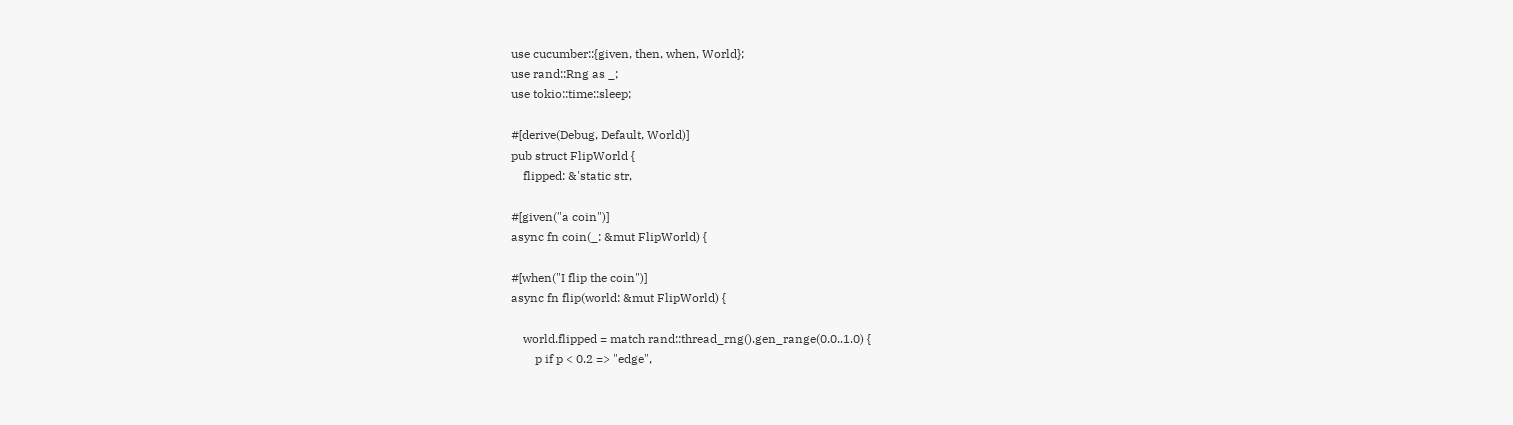use cucumber::{given, then, when, World};
use rand::Rng as _;
use tokio::time::sleep;

#[derive(Debug, Default, World)]
pub struct FlipWorld {
    flipped: &'static str,

#[given("a coin")]
async fn coin(_: &mut FlipWorld) {

#[when("I flip the coin")]
async fn flip(world: &mut FlipWorld) {

    world.flipped = match rand::thread_rng().gen_range(0.0..1.0) {
        p if p < 0.2 => "edge",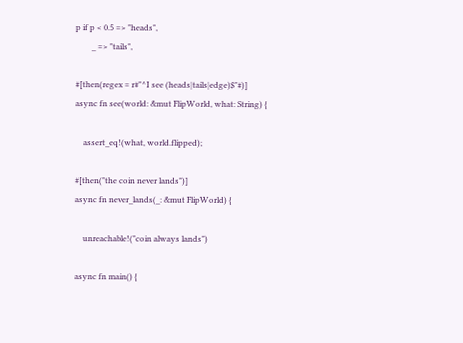p if p < 0.5 => "heads",
        _ => "tails",

#[then(regex = r#"^I see (heads|tails|edge)$"#)]
async fn see(world: &mut FlipWorld, what: String) {

    assert_eq!(what, world.flipped);

#[then("the coin never lands")]
async fn never_lands(_: &mut FlipWorld) {

    unreachable!("coin always lands")

async fn main() {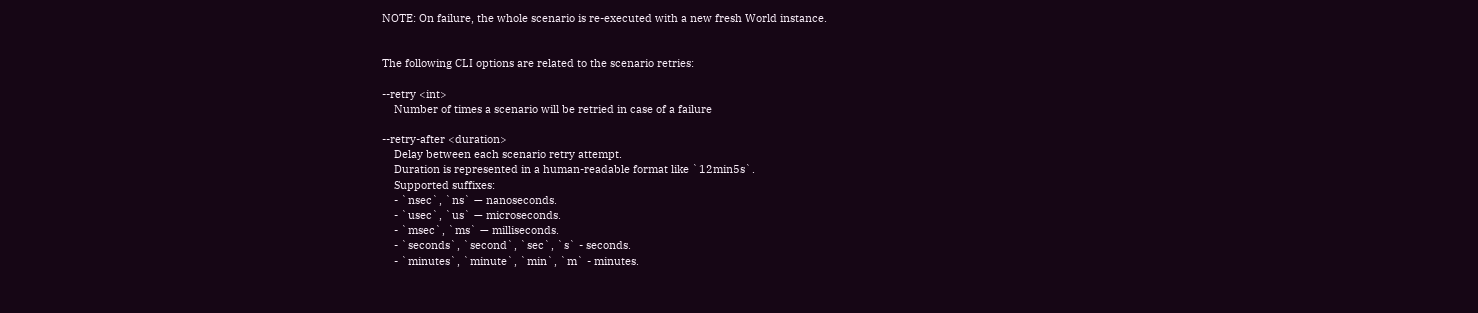NOTE: On failure, the whole scenario is re-executed with a new fresh World instance.


The following CLI options are related to the scenario retries:

--retry <int>
    Number of times a scenario will be retried in case of a failure

--retry-after <duration>
    Delay between each scenario retry attempt.
    Duration is represented in a human-readable format like `12min5s`.
    Supported suffixes:
    - `nsec`, `ns` — nanoseconds.
    - `usec`, `us` — microseconds.
    - `msec`, `ms` — milliseconds.
    - `seconds`, `second`, `sec`, `s` - seconds.
    - `minutes`, `minute`, `min`, `m` - minutes.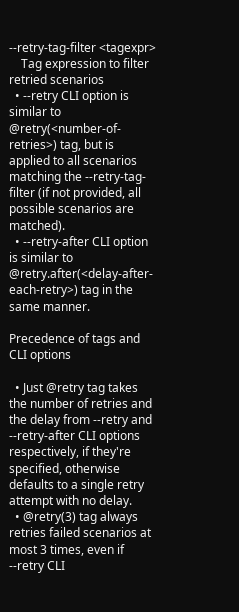--retry-tag-filter <tagexpr>
    Tag expression to filter retried scenarios
  • --retry CLI option is similar to @retry(<number-of-retries>) tag, but is applied to all scenarios matching the --retry-tag-filter (if not provided, all possible scenarios are matched).
  • --retry-after CLI option is similar to @retry.after(<delay-after-each-retry>) tag in the same manner.

Precedence of tags and CLI options

  • Just @retry tag takes the number of retries and the delay from --retry and --retry-after CLI options respectively, if they're specified, otherwise defaults to a single retry attempt with no delay.
  • @retry(3) tag always retries failed scenarios at most 3 times, even if --retry CLI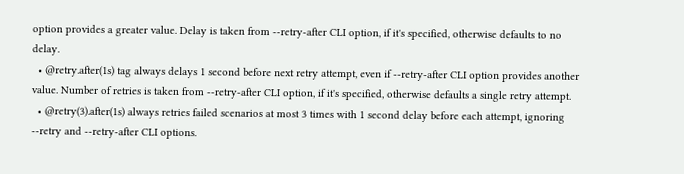option provides a greater value. Delay is taken from --retry-after CLI option, if it's specified, otherwise defaults to no delay.
  • @retry.after(1s) tag always delays 1 second before next retry attempt, even if --retry-after CLI option provides another value. Number of retries is taken from --retry-after CLI option, if it's specified, otherwise defaults a single retry attempt.
  • @retry(3).after(1s) always retries failed scenarios at most 3 times with 1 second delay before each attempt, ignoring --retry and --retry-after CLI options.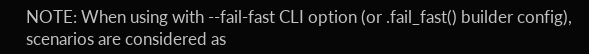NOTE: When using with --fail-fast CLI option (or .fail_fast() builder config), scenarios are considered as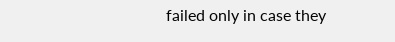failed only in case they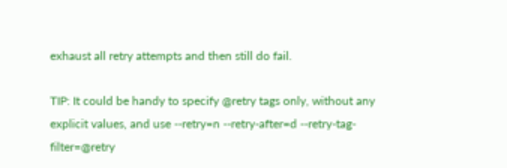exhaust all retry attempts and then still do fail.

TIP: It could be handy to specify @retry tags only, without any explicit values, and use --retry=n --retry-after=d --retry-tag-filter=@retry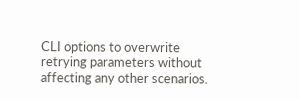CLI options to overwrite retrying parameters without affecting any other scenarios.